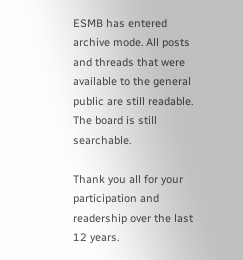ESMB has entered archive mode. All posts and threads that were available to the general public are still readable. The board is still searchable.

Thank you all for your participation and readership over the last 12 years.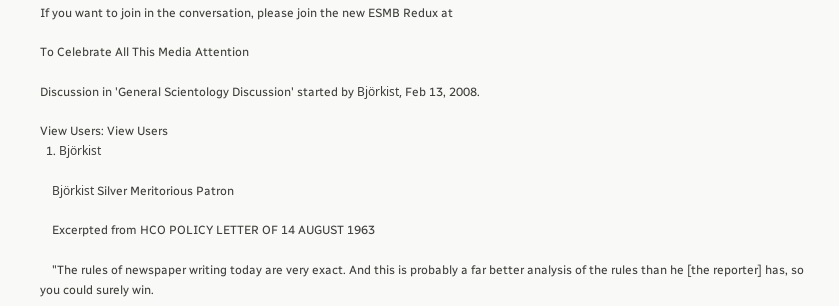If you want to join in the conversation, please join the new ESMB Redux at

To Celebrate All This Media Attention

Discussion in 'General Scientology Discussion' started by Björkist, Feb 13, 2008.

View Users: View Users
  1. Björkist

    Björkist Silver Meritorious Patron

    Excerpted from HCO POLICY LETTER OF 14 AUGUST 1963

    "The rules of newspaper writing today are very exact. And this is probably a far better analysis of the rules than he [the reporter] has, so you could surely win.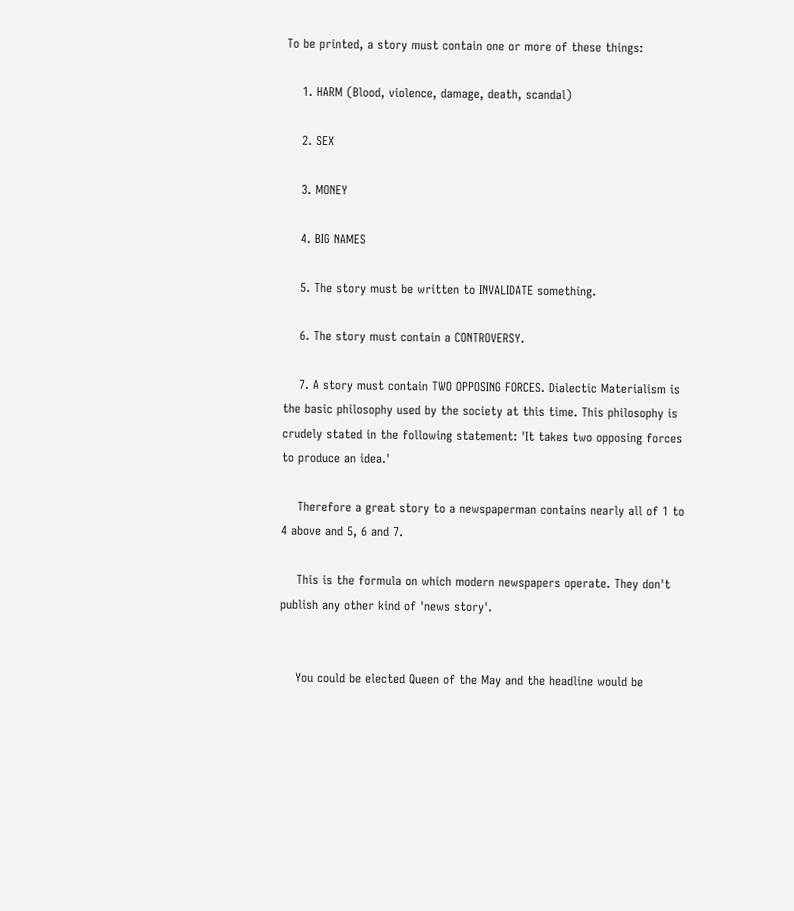To be printed, a story must contain one or more of these things:

    1. HARM (Blood, violence, damage, death, scandal)

    2. SEX

    3. MONEY

    4. BIG NAMES

    5. The story must be written to INVALIDATE something.

    6. The story must contain a CONTROVERSY.

    7. A story must contain TWO OPPOSING FORCES. Dialectic Materialism is the basic philosophy used by the society at this time. This philosophy is crudely stated in the following statement: 'It takes two opposing forces to produce an idea.'

    Therefore a great story to a newspaperman contains nearly all of 1 to 4 above and 5, 6 and 7.

    This is the formula on which modern newspapers operate. They don't publish any other kind of 'news story'.


    You could be elected Queen of the May and the headline would be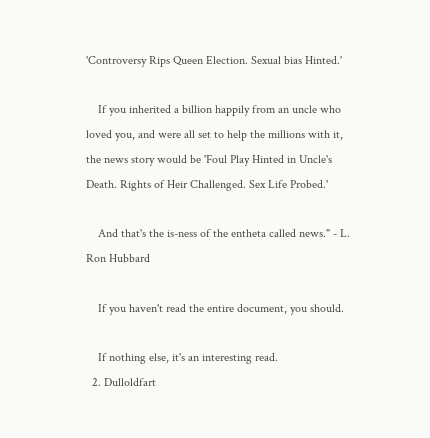'Controversy Rips Queen Election. Sexual bias Hinted.'

    If you inherited a billion happily from an uncle who loved you, and were all set to help the millions with it, the news story would be 'Foul Play Hinted in Uncle's Death. Rights of Heir Challenged. Sex Life Probed.'

    And that's the is-ness of the entheta called news." - L. Ron Hubbard

    If you haven't read the entire document, you should.

    If nothing else, it's an interesting read.
  2. Dulloldfart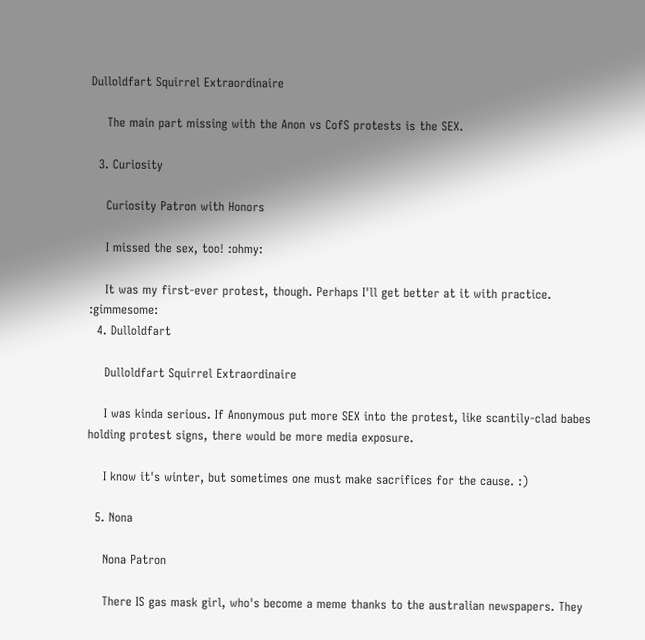Dulloldfart Squirrel Extraordinaire

    The main part missing with the Anon vs CofS protests is the SEX.

  3. Curiosity

    Curiosity Patron with Honors

    I missed the sex, too! :ohmy:

    It was my first-ever protest, though. Perhaps I'll get better at it with practice. :gimmesome:
  4. Dulloldfart

    Dulloldfart Squirrel Extraordinaire

    I was kinda serious. If Anonymous put more SEX into the protest, like scantily-clad babes holding protest signs, there would be more media exposure.

    I know it's winter, but sometimes one must make sacrifices for the cause. :)

  5. Nona

    Nona Patron

    There IS gas mask girl, who's become a meme thanks to the australian newspapers. They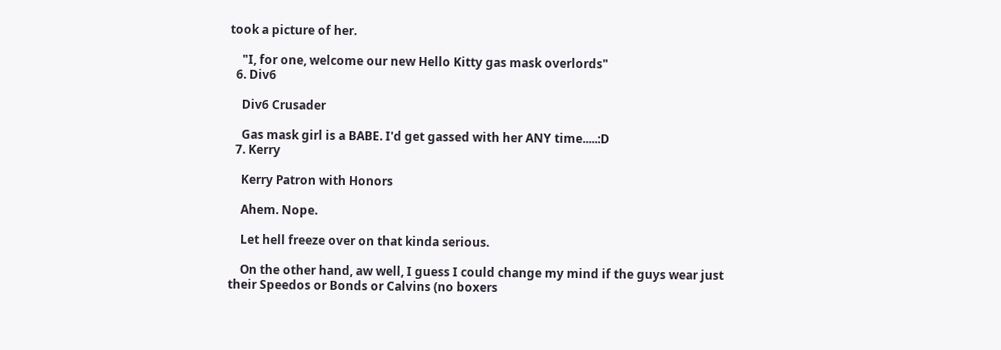took a picture of her.

    "I, for one, welcome our new Hello Kitty gas mask overlords"
  6. Div6

    Div6 Crusader

    Gas mask girl is a BABE. I'd get gassed with her ANY time.....:D
  7. Kerry

    Kerry Patron with Honors

    Ahem. Nope.

    Let hell freeze over on that kinda serious.

    On the other hand, aw well, I guess I could change my mind if the guys wear just their Speedos or Bonds or Calvins (no boxers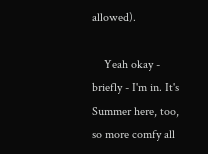allowed).

    Yeah okay - briefly - I'm in. It's Summer here, too, so more comfy all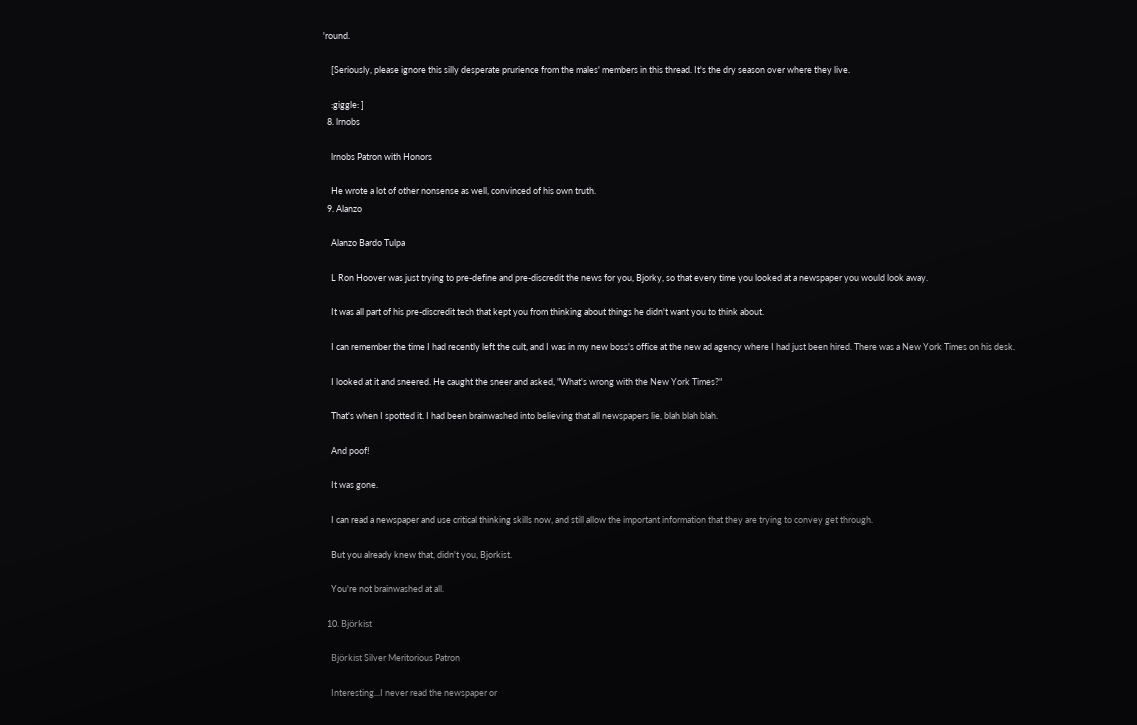'round.

    [Seriously, please ignore this silly desperate prurience from the males' members in this thread. It's the dry season over where they live.

    :giggle: ]
  8. lrnobs

    lrnobs Patron with Honors

    He wrote a lot of other nonsense as well, convinced of his own truth.
  9. Alanzo

    Alanzo Bardo Tulpa

    L Ron Hoover was just trying to pre-define and pre-discredit the news for you, Bjorky, so that every time you looked at a newspaper you would look away.

    It was all part of his pre-discredit tech that kept you from thinking about things he didn't want you to think about.

    I can remember the time I had recently left the cult, and I was in my new boss's office at the new ad agency where I had just been hired. There was a New York Times on his desk.

    I looked at it and sneered. He caught the sneer and asked, "What's wrong with the New York Times?"

    That's when I spotted it. I had been brainwashed into believing that all newspapers lie, blah blah blah.

    And poof!

    It was gone.

    I can read a newspaper and use critical thinking skills now, and still allow the important information that they are trying to convey get through.

    But you already knew that, didn't you, Bjorkist.

    You're not brainwashed at all.

  10. Björkist

    Björkist Silver Meritorious Patron

    Interesting...I never read the newspaper or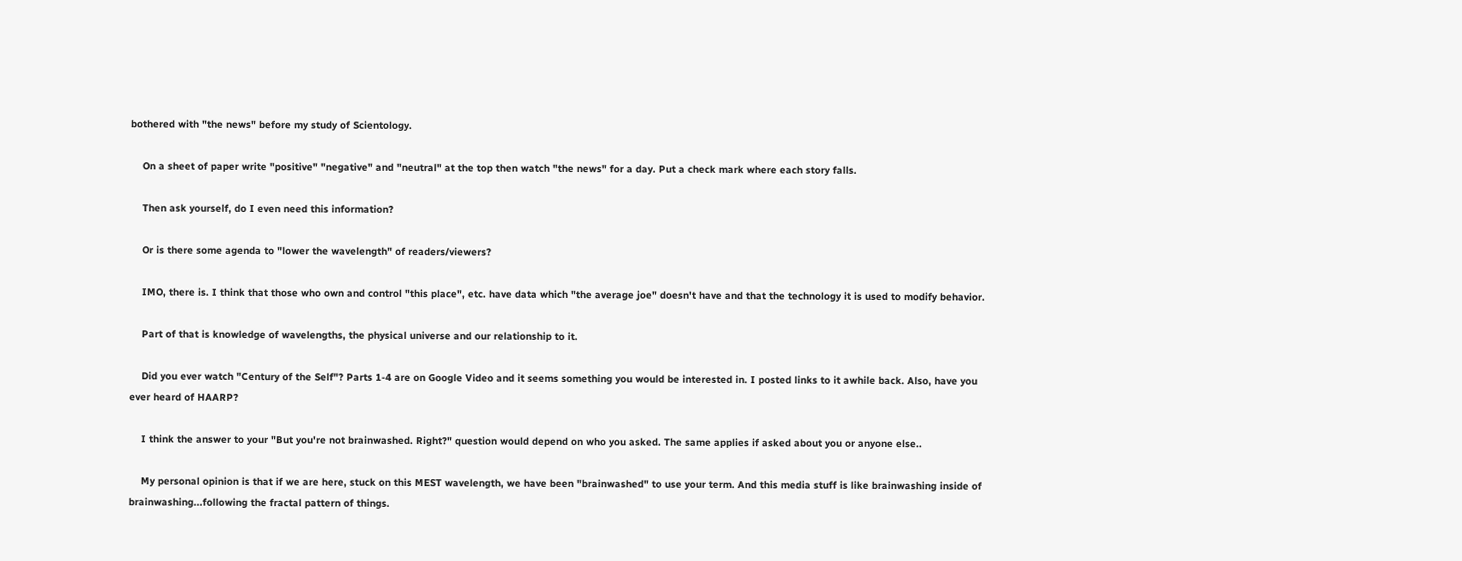bothered with "the news" before my study of Scientology.

    On a sheet of paper write "positive" "negative" and "neutral" at the top then watch "the news" for a day. Put a check mark where each story falls.

    Then ask yourself, do I even need this information?

    Or is there some agenda to "lower the wavelength" of readers/viewers?

    IMO, there is. I think that those who own and control "this place", etc. have data which "the average joe" doesn't have and that the technology it is used to modify behavior.

    Part of that is knowledge of wavelengths, the physical universe and our relationship to it.

    Did you ever watch "Century of the Self"? Parts 1-4 are on Google Video and it seems something you would be interested in. I posted links to it awhile back. Also, have you ever heard of HAARP?

    I think the answer to your "But you're not brainwashed. Right?" question would depend on who you asked. The same applies if asked about you or anyone else..

    My personal opinion is that if we are here, stuck on this MEST wavelength, we have been "brainwashed" to use your term. And this media stuff is like brainwashing inside of brainwashing...following the fractal pattern of things.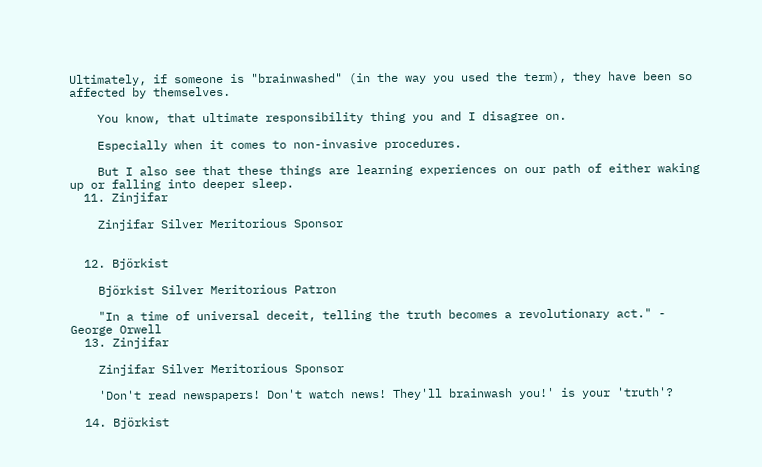Ultimately, if someone is "brainwashed" (in the way you used the term), they have been so affected by themselves.

    You know, that ultimate responsibility thing you and I disagree on.

    Especially when it comes to non-invasive procedures.

    But I also see that these things are learning experiences on our path of either waking up or falling into deeper sleep.
  11. Zinjifar

    Zinjifar Silver Meritorious Sponsor


  12. Björkist

    Björkist Silver Meritorious Patron

    "In a time of universal deceit, telling the truth becomes a revolutionary act." - George Orwell
  13. Zinjifar

    Zinjifar Silver Meritorious Sponsor

    'Don't read newspapers! Don't watch news! They'll brainwash you!' is your 'truth'?

  14. Björkist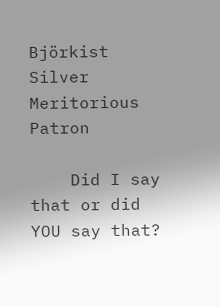Björkist Silver Meritorious Patron

    Did I say that or did YOU say that?